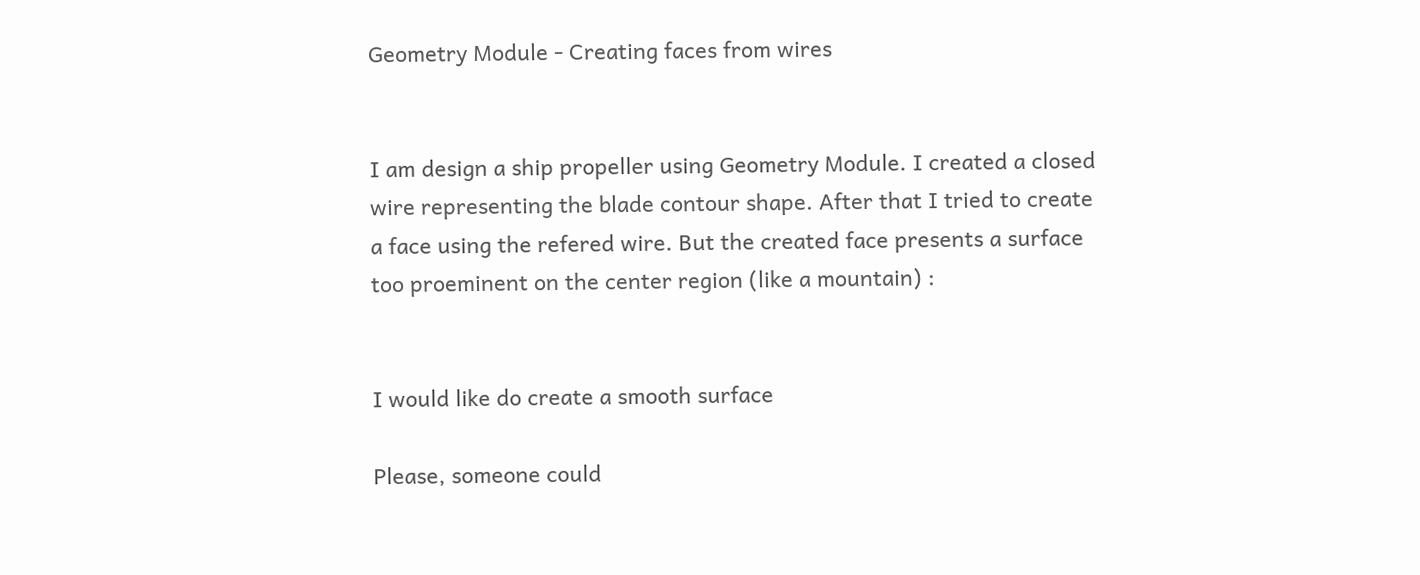Geometry Module - Creating faces from wires


I am design a ship propeller using Geometry Module. I created a closed wire representing the blade contour shape. After that I tried to create a face using the refered wire. But the created face presents a surface too proeminent on the center region (like a mountain) :


I would like do create a smooth surface

Please, someone could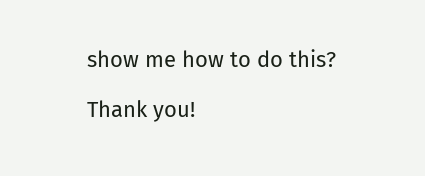show me how to do this?

Thank you!